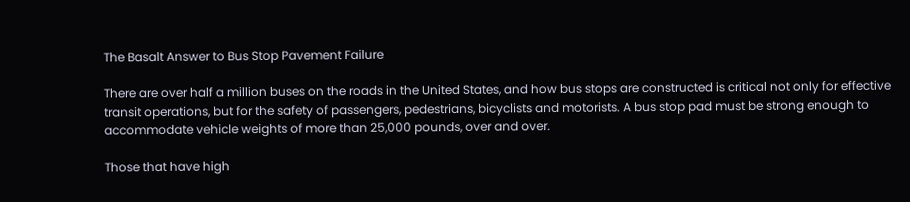The Basalt Answer to Bus Stop Pavement Failure

There are over half a million buses on the roads in the United States, and how bus stops are constructed is critical not only for effective transit operations, but for the safety of passengers, pedestrians, bicyclists and motorists. A bus stop pad must be strong enough to accommodate vehicle weights of more than 25,000 pounds, over and over.

Those that have high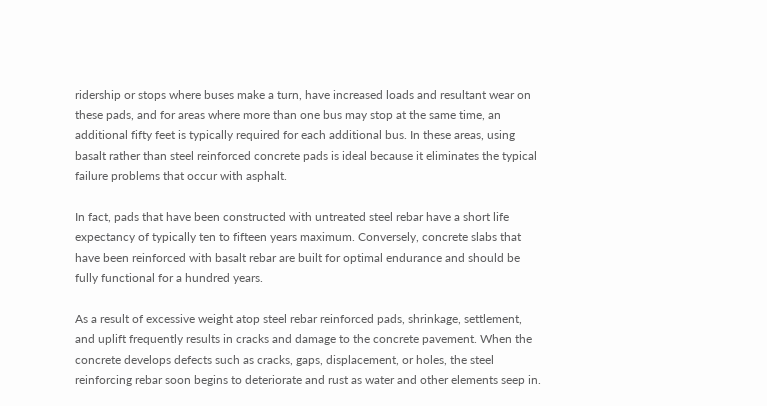ridership or stops where buses make a turn, have increased loads and resultant wear on these pads, and for areas where more than one bus may stop at the same time, an additional fifty feet is typically required for each additional bus. In these areas, using basalt rather than steel reinforced concrete pads is ideal because it eliminates the typical failure problems that occur with asphalt.

In fact, pads that have been constructed with untreated steel rebar have a short life expectancy of typically ten to fifteen years maximum. Conversely, concrete slabs that have been reinforced with basalt rebar are built for optimal endurance and should be fully functional for a hundred years.

As a result of excessive weight atop steel rebar reinforced pads, shrinkage, settlement, and uplift frequently results in cracks and damage to the concrete pavement. When the concrete develops defects such as cracks, gaps, displacement, or holes, the steel reinforcing rebar soon begins to deteriorate and rust as water and other elements seep in.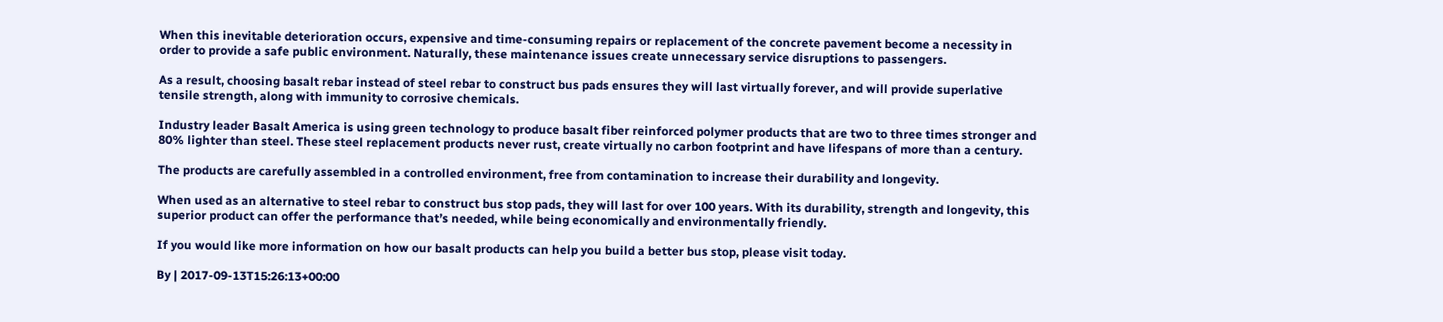When this inevitable deterioration occurs, expensive and time-consuming repairs or replacement of the concrete pavement become a necessity in order to provide a safe public environment. Naturally, these maintenance issues create unnecessary service disruptions to passengers.

As a result, choosing basalt rebar instead of steel rebar to construct bus pads ensures they will last virtually forever, and will provide superlative tensile strength, along with immunity to corrosive chemicals.

Industry leader Basalt America is using green technology to produce basalt fiber reinforced polymer products that are two to three times stronger and 80% lighter than steel. These steel replacement products never rust, create virtually no carbon footprint and have lifespans of more than a century.

The products are carefully assembled in a controlled environment, free from contamination to increase their durability and longevity.

When used as an alternative to steel rebar to construct bus stop pads, they will last for over 100 years. With its durability, strength and longevity, this superior product can offer the performance that’s needed, while being economically and environmentally friendly.

If you would like more information on how our basalt products can help you build a better bus stop, please visit today.

By | 2017-09-13T15:26:13+00:00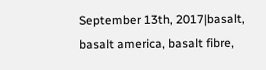September 13th, 2017|basalt, basalt america, basalt fibre,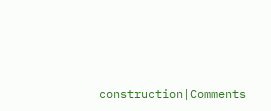construction|Comments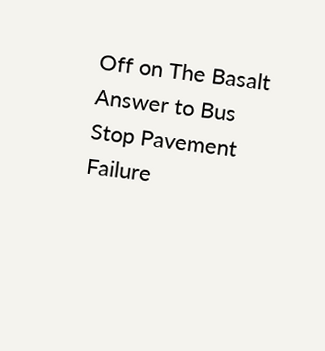Off on The Basalt Answer to Bus Stop Pavement Failure